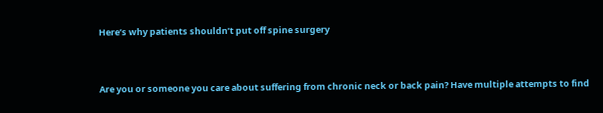Here’s why patients shouldn’t put off spine surgery


Are you or someone you care about suffering from chronic neck or back pain? Have multiple attempts to find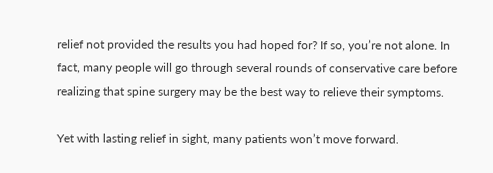relief not provided the results you had hoped for? If so, you’re not alone. In fact, many people will go through several rounds of conservative care before realizing that spine surgery may be the best way to relieve their symptoms.

Yet with lasting relief in sight, many patients won’t move forward.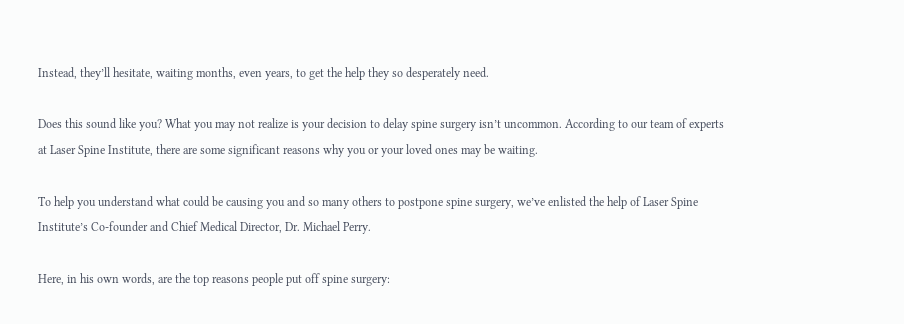Instead, they’ll hesitate, waiting months, even years, to get the help they so desperately need.

Does this sound like you? What you may not realize is your decision to delay spine surgery isn’t uncommon. According to our team of experts at Laser Spine Institute, there are some significant reasons why you or your loved ones may be waiting.

To help you understand what could be causing you and so many others to postpone spine surgery, we’ve enlisted the help of Laser Spine Institute’s Co-founder and Chief Medical Director, Dr. Michael Perry.

Here, in his own words, are the top reasons people put off spine surgery: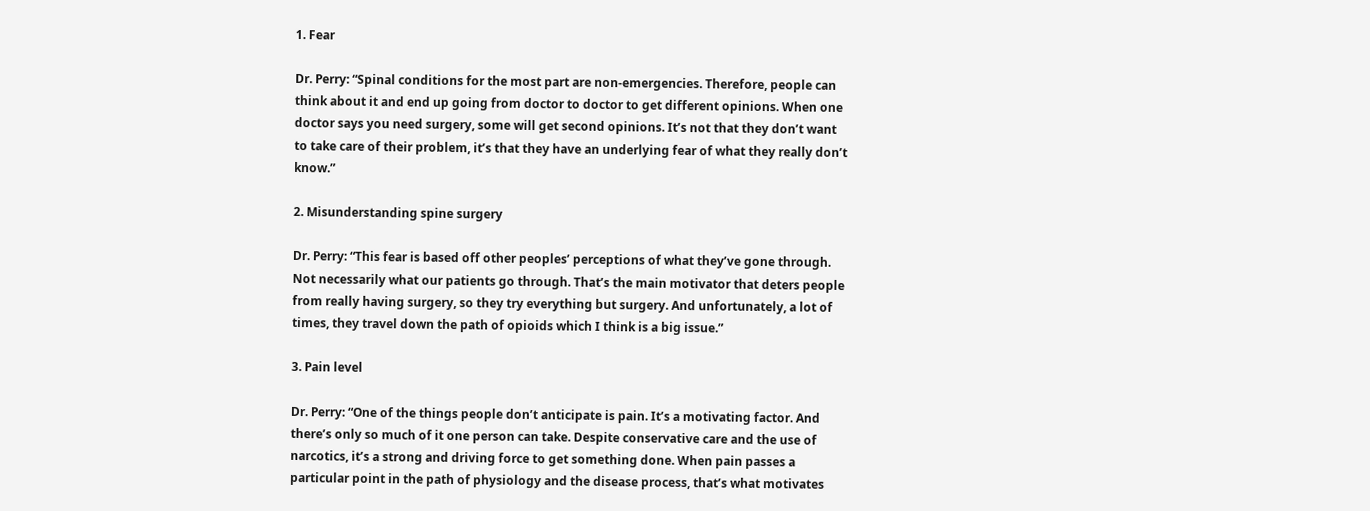1. Fear

Dr. Perry: “Spinal conditions for the most part are non-emergencies. Therefore, people can think about it and end up going from doctor to doctor to get different opinions. When one doctor says you need surgery, some will get second opinions. It’s not that they don’t want to take care of their problem, it’s that they have an underlying fear of what they really don’t know.”

2. Misunderstanding spine surgery

Dr. Perry: “This fear is based off other peoples’ perceptions of what they’ve gone through. Not necessarily what our patients go through. That’s the main motivator that deters people from really having surgery, so they try everything but surgery. And unfortunately, a lot of times, they travel down the path of opioids which I think is a big issue.”

3. Pain level

Dr. Perry: “One of the things people don’t anticipate is pain. It’s a motivating factor. And there’s only so much of it one person can take. Despite conservative care and the use of narcotics, it’s a strong and driving force to get something done. When pain passes a particular point in the path of physiology and the disease process, that’s what motivates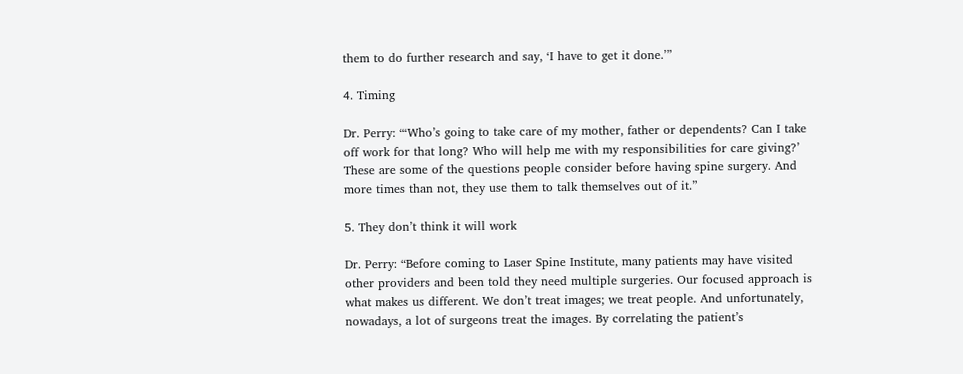them to do further research and say, ‘I have to get it done.’”

4. Timing

Dr. Perry: “‘Who’s going to take care of my mother, father or dependents? Can I take off work for that long? Who will help me with my responsibilities for care giving?’ These are some of the questions people consider before having spine surgery. And more times than not, they use them to talk themselves out of it.”

5. They don’t think it will work

Dr. Perry: “Before coming to Laser Spine Institute, many patients may have visited other providers and been told they need multiple surgeries. Our focused approach is what makes us different. We don’t treat images; we treat people. And unfortunately, nowadays, a lot of surgeons treat the images. By correlating the patient’s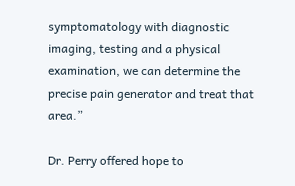symptomatology with diagnostic imaging, testing and a physical examination, we can determine the precise pain generator and treat that area.”

Dr. Perry offered hope to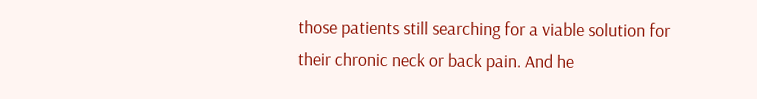those patients still searching for a viable solution for their chronic neck or back pain. And he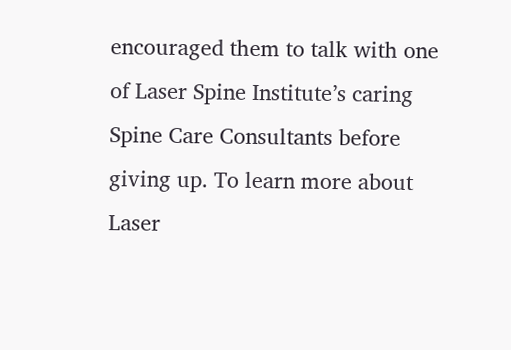encouraged them to talk with one of Laser Spine Institute’s caring Spine Care Consultants before giving up. To learn more about Laser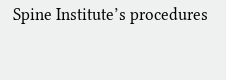Spine Institute’s procedures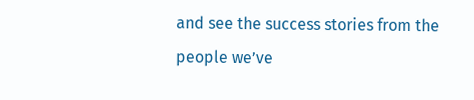and see the success stories from the people we’ve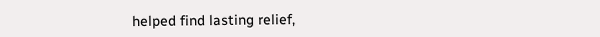helped find lasting relief,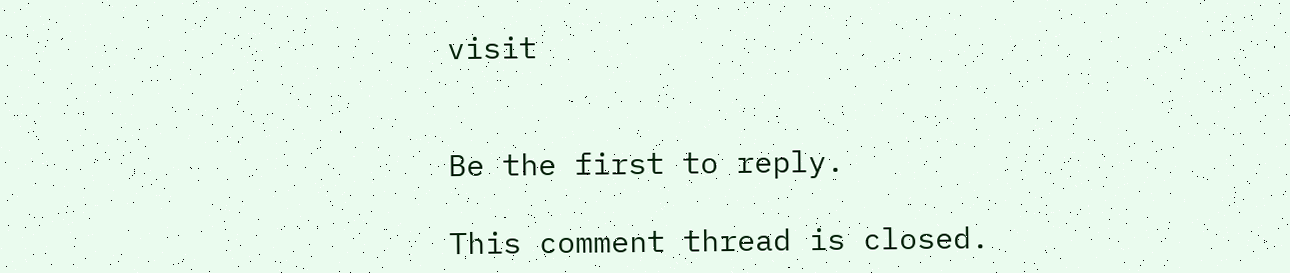visit


Be the first to reply.

This comment thread is closed.